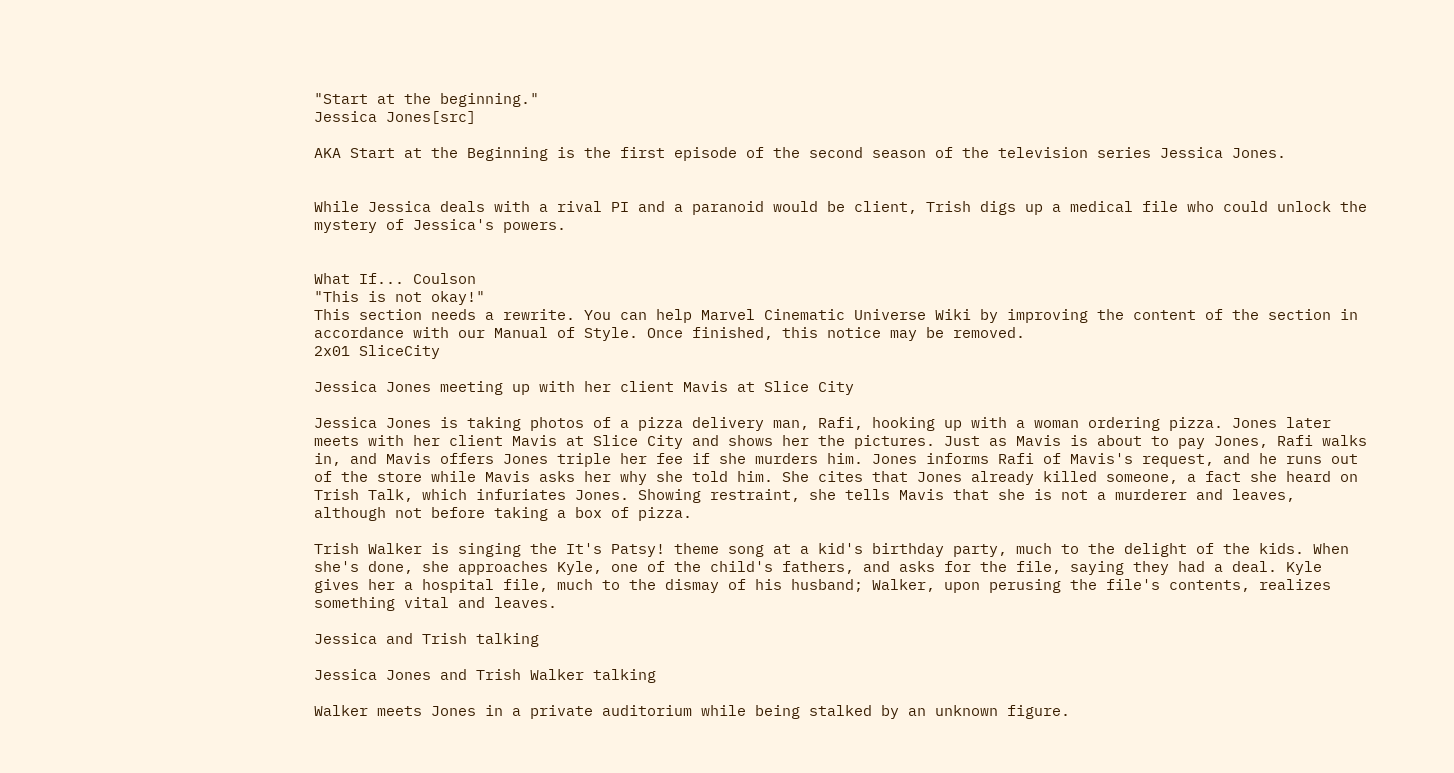"Start at the beginning."
Jessica Jones[src]

AKA Start at the Beginning is the first episode of the second season of the television series Jessica Jones.


While Jessica deals with a rival PI and a paranoid would be client, Trish digs up a medical file who could unlock the mystery of Jessica's powers.


What If... Coulson
"This is not okay!"
This section needs a rewrite. You can help Marvel Cinematic Universe Wiki by improving the content of the section in accordance with our Manual of Style. Once finished, this notice may be removed.
2x01 SliceCity

Jessica Jones meeting up with her client Mavis at Slice City

Jessica Jones is taking photos of a pizza delivery man, Rafi, hooking up with a woman ordering pizza. Jones later meets with her client Mavis at Slice City and shows her the pictures. Just as Mavis is about to pay Jones, Rafi walks in, and Mavis offers Jones triple her fee if she murders him. Jones informs Rafi of Mavis's request, and he runs out of the store while Mavis asks her why she told him. She cites that Jones already killed someone, a fact she heard on Trish Talk, which infuriates Jones. Showing restraint, she tells Mavis that she is not a murderer and leaves, although not before taking a box of pizza.

Trish Walker is singing the It's Patsy! theme song at a kid's birthday party, much to the delight of the kids. When she's done, she approaches Kyle, one of the child's fathers, and asks for the file, saying they had a deal. Kyle gives her a hospital file, much to the dismay of his husband; Walker, upon perusing the file's contents, realizes something vital and leaves.

Jessica and Trish talking

Jessica Jones and Trish Walker talking

Walker meets Jones in a private auditorium while being stalked by an unknown figure.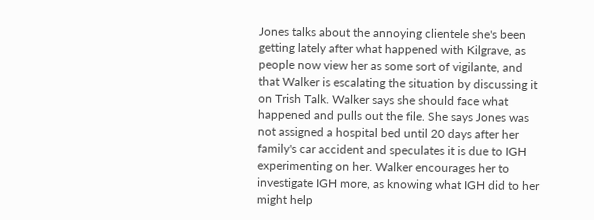Jones talks about the annoying clientele she's been getting lately after what happened with Kilgrave, as people now view her as some sort of vigilante, and that Walker is escalating the situation by discussing it on Trish Talk. Walker says she should face what happened and pulls out the file. She says Jones was not assigned a hospital bed until 20 days after her family's car accident and speculates it is due to IGH experimenting on her. Walker encourages her to investigate IGH more, as knowing what IGH did to her might help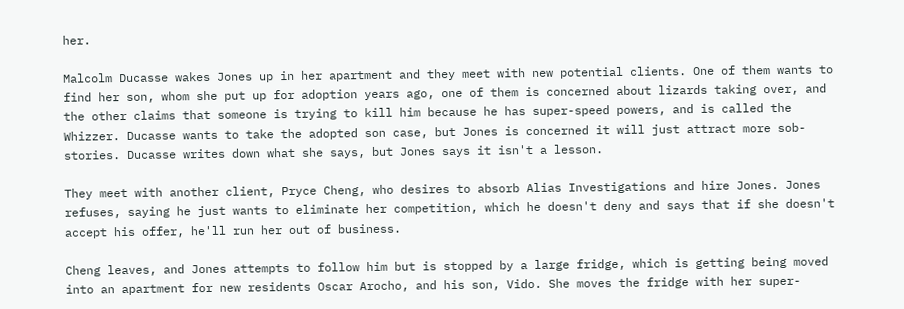her.

Malcolm Ducasse wakes Jones up in her apartment and they meet with new potential clients. One of them wants to find her son, whom she put up for adoption years ago, one of them is concerned about lizards taking over, and the other claims that someone is trying to kill him because he has super-speed powers, and is called the Whizzer. Ducasse wants to take the adopted son case, but Jones is concerned it will just attract more sob-stories. Ducasse writes down what she says, but Jones says it isn't a lesson.

They meet with another client, Pryce Cheng, who desires to absorb Alias Investigations and hire Jones. Jones refuses, saying he just wants to eliminate her competition, which he doesn't deny and says that if she doesn't accept his offer, he'll run her out of business.

Cheng leaves, and Jones attempts to follow him but is stopped by a large fridge, which is getting being moved into an apartment for new residents Oscar Arocho, and his son, Vido. She moves the fridge with her super-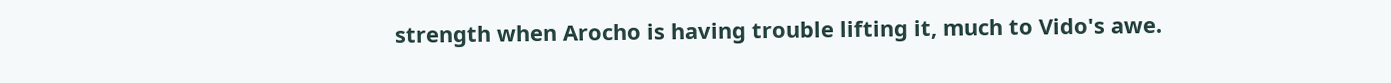strength when Arocho is having trouble lifting it, much to Vido's awe.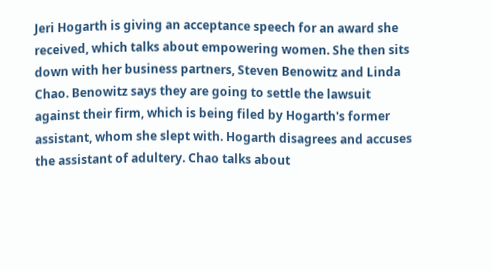Jeri Hogarth is giving an acceptance speech for an award she received, which talks about empowering women. She then sits down with her business partners, Steven Benowitz and Linda Chao. Benowitz says they are going to settle the lawsuit against their firm, which is being filed by Hogarth's former assistant, whom she slept with. Hogarth disagrees and accuses the assistant of adultery. Chao talks about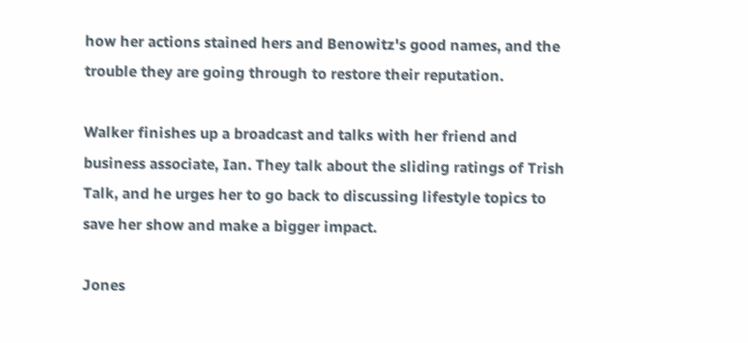how her actions stained hers and Benowitz's good names, and the trouble they are going through to restore their reputation.

Walker finishes up a broadcast and talks with her friend and business associate, Ian. They talk about the sliding ratings of Trish Talk, and he urges her to go back to discussing lifestyle topics to save her show and make a bigger impact.

Jones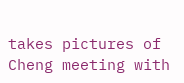takes pictures of Cheng meeting with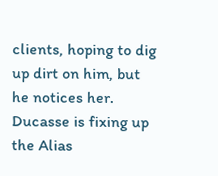clients, hoping to dig up dirt on him, but he notices her. Ducasse is fixing up the Alias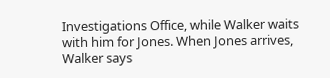Investigations Office, while Walker waits with him for Jones. When Jones arrives, Walker says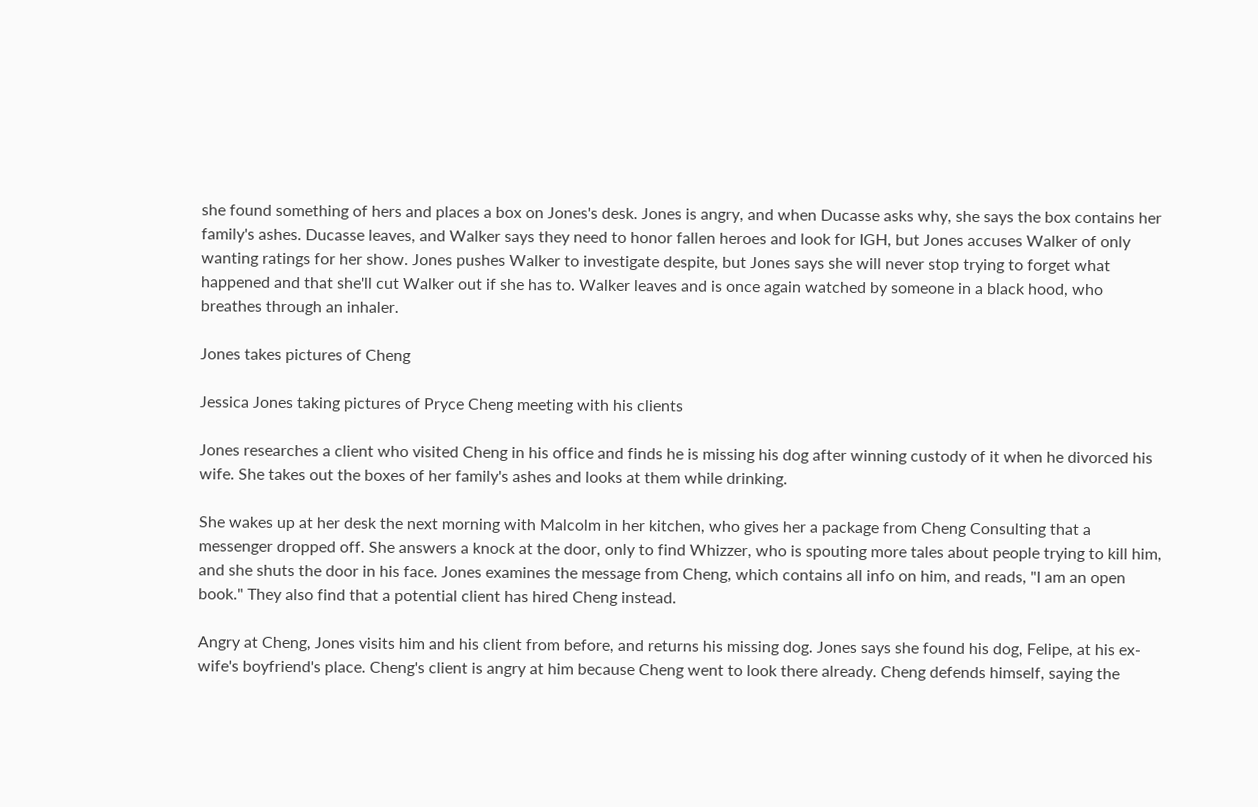she found something of hers and places a box on Jones's desk. Jones is angry, and when Ducasse asks why, she says the box contains her family's ashes. Ducasse leaves, and Walker says they need to honor fallen heroes and look for IGH, but Jones accuses Walker of only wanting ratings for her show. Jones pushes Walker to investigate despite, but Jones says she will never stop trying to forget what happened and that she'll cut Walker out if she has to. Walker leaves and is once again watched by someone in a black hood, who breathes through an inhaler.

Jones takes pictures of Cheng

Jessica Jones taking pictures of Pryce Cheng meeting with his clients

Jones researches a client who visited Cheng in his office and finds he is missing his dog after winning custody of it when he divorced his wife. She takes out the boxes of her family's ashes and looks at them while drinking.

She wakes up at her desk the next morning with Malcolm in her kitchen, who gives her a package from Cheng Consulting that a messenger dropped off. She answers a knock at the door, only to find Whizzer, who is spouting more tales about people trying to kill him, and she shuts the door in his face. Jones examines the message from Cheng, which contains all info on him, and reads, "I am an open book." They also find that a potential client has hired Cheng instead.

Angry at Cheng, Jones visits him and his client from before, and returns his missing dog. Jones says she found his dog, Felipe, at his ex-wife's boyfriend's place. Cheng's client is angry at him because Cheng went to look there already. Cheng defends himself, saying the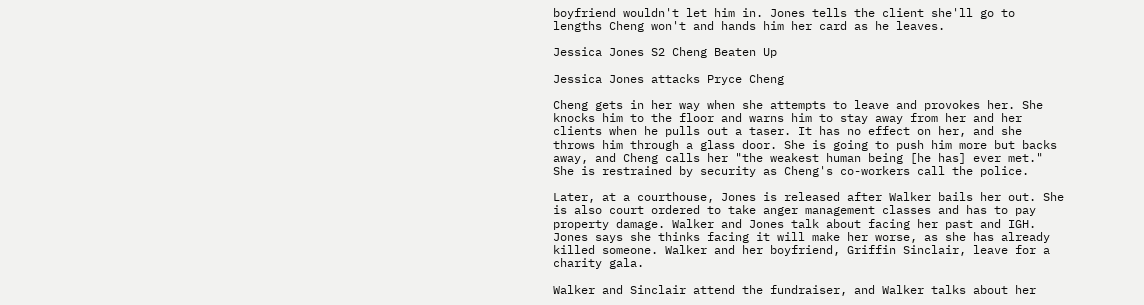boyfriend wouldn't let him in. Jones tells the client she'll go to lengths Cheng won't and hands him her card as he leaves.

Jessica Jones S2 Cheng Beaten Up

Jessica Jones attacks Pryce Cheng

Cheng gets in her way when she attempts to leave and provokes her. She knocks him to the floor and warns him to stay away from her and her clients when he pulls out a taser. It has no effect on her, and she throws him through a glass door. She is going to push him more but backs away, and Cheng calls her "the weakest human being [he has] ever met." She is restrained by security as Cheng's co-workers call the police.

Later, at a courthouse, Jones is released after Walker bails her out. She is also court ordered to take anger management classes and has to pay property damage. Walker and Jones talk about facing her past and IGH. Jones says she thinks facing it will make her worse, as she has already killed someone. Walker and her boyfriend, Griffin Sinclair, leave for a charity gala.

Walker and Sinclair attend the fundraiser, and Walker talks about her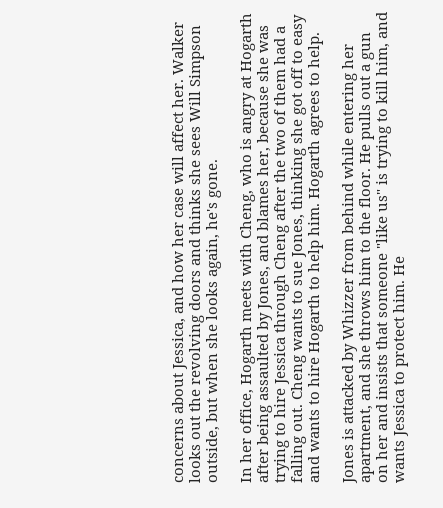concerns about Jessica, and how her case will affect her. Walker looks out the revolving doors and thinks she sees Will Simpson outside, but when she looks again, he's gone.

In her office, Hogarth meets with Cheng, who is angry at Hogarth after being assaulted by Jones, and blames her, because she was trying to hire Jessica through Cheng after the two of them had a falling out. Cheng wants to sue Jones, thinking she got off to easy and wants to hire Hogarth to help him. Hogarth agrees to help.

Jones is attacked by Whizzer from behind while entering her apartment, and she throws him to the floor. He pulls out a gun on her and insists that someone "like us" is trying to kill him, and wants Jessica to protect him. He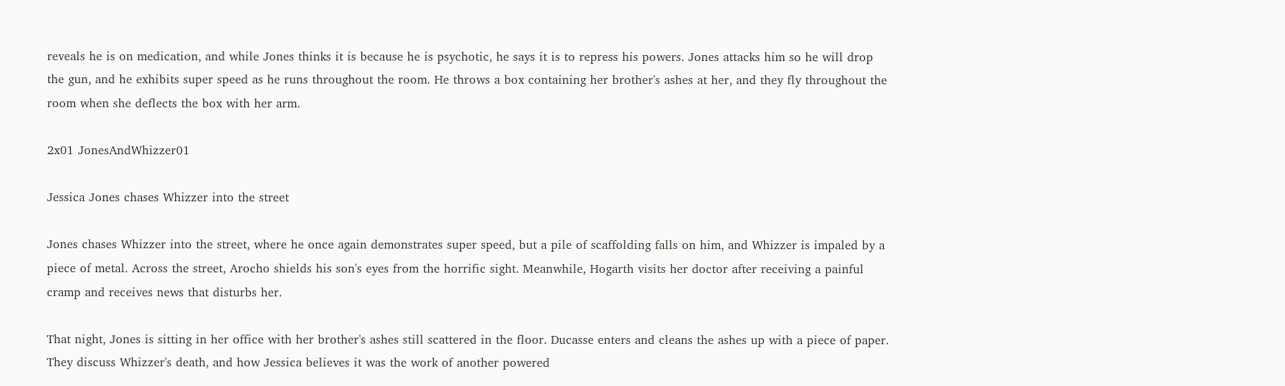reveals he is on medication, and while Jones thinks it is because he is psychotic, he says it is to repress his powers. Jones attacks him so he will drop the gun, and he exhibits super speed as he runs throughout the room. He throws a box containing her brother's ashes at her, and they fly throughout the room when she deflects the box with her arm.

2x01 JonesAndWhizzer01

Jessica Jones chases Whizzer into the street

Jones chases Whizzer into the street, where he once again demonstrates super speed, but a pile of scaffolding falls on him, and Whizzer is impaled by a piece of metal. Across the street, Arocho shields his son's eyes from the horrific sight. Meanwhile, Hogarth visits her doctor after receiving a painful cramp and receives news that disturbs her.

That night, Jones is sitting in her office with her brother's ashes still scattered in the floor. Ducasse enters and cleans the ashes up with a piece of paper. They discuss Whizzer's death, and how Jessica believes it was the work of another powered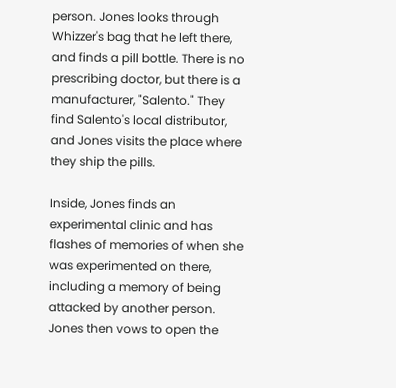person. Jones looks through Whizzer's bag that he left there, and finds a pill bottle. There is no prescribing doctor, but there is a manufacturer, "Salento." They find Salento's local distributor, and Jones visits the place where they ship the pills.

Inside, Jones finds an experimental clinic and has flashes of memories of when she was experimented on there, including a memory of being attacked by another person. Jones then vows to open the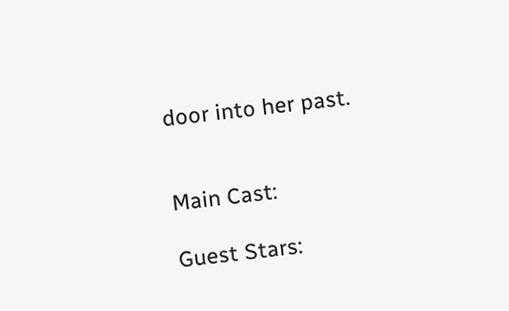door into her past.


Main Cast:

Guest Stars: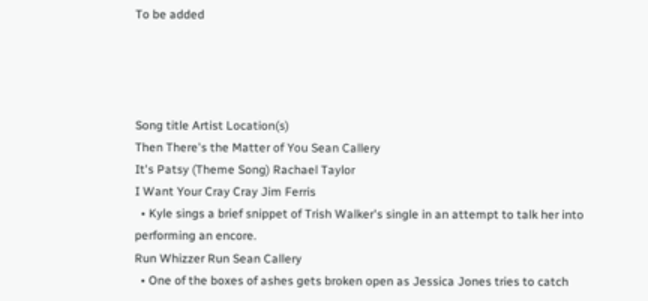To be added




Song title Artist Location(s)
Then There's the Matter of You Sean Callery
It's Patsy (Theme Song) Rachael Taylor
I Want Your Cray Cray Jim Ferris
  • Kyle sings a brief snippet of Trish Walker's single in an attempt to talk her into performing an encore.
Run Whizzer Run Sean Callery
  • One of the boxes of ashes gets broken open as Jessica Jones tries to catch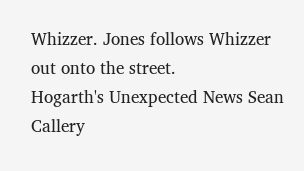Whizzer. Jones follows Whizzer out onto the street.
Hogarth's Unexpected News Sean Callery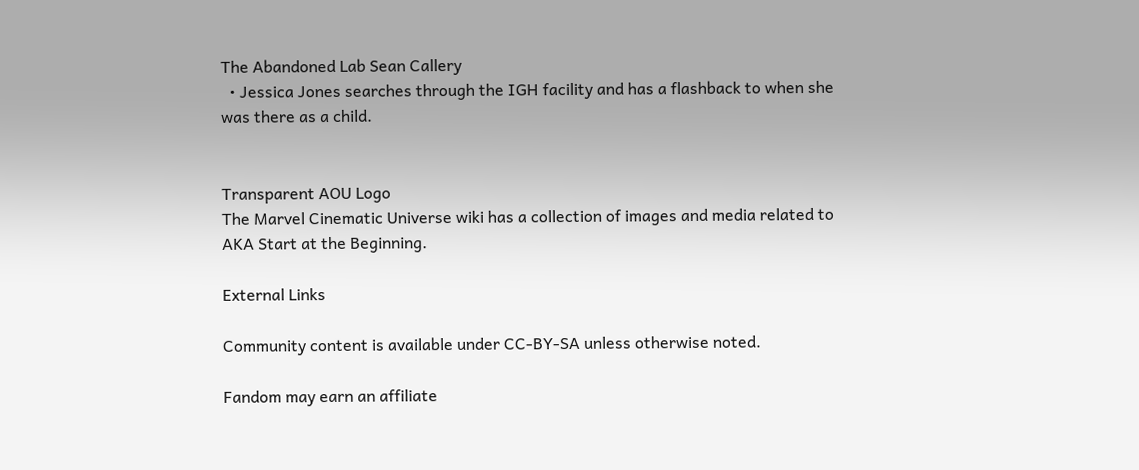The Abandoned Lab Sean Callery
  • Jessica Jones searches through the IGH facility and has a flashback to when she was there as a child.


Transparent AOU Logo
The Marvel Cinematic Universe wiki has a collection of images and media related to AKA Start at the Beginning.

External Links

Community content is available under CC-BY-SA unless otherwise noted.

Fandom may earn an affiliate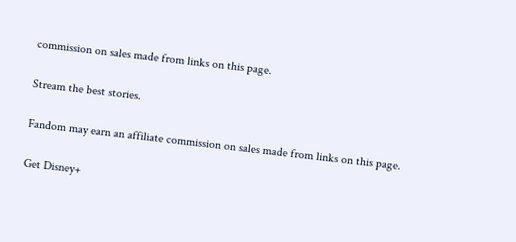commission on sales made from links on this page.

Stream the best stories.

Fandom may earn an affiliate commission on sales made from links on this page.

Get Disney+